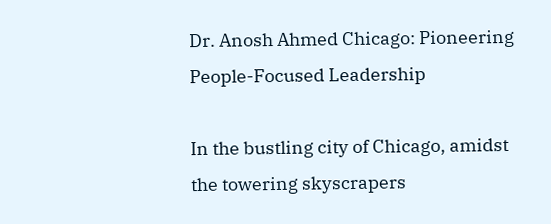Dr. Anosh Ahmed Chicago: Pioneering People-Focused Leadership

In the bustling city of Chicago, amidst the towering skyscrapers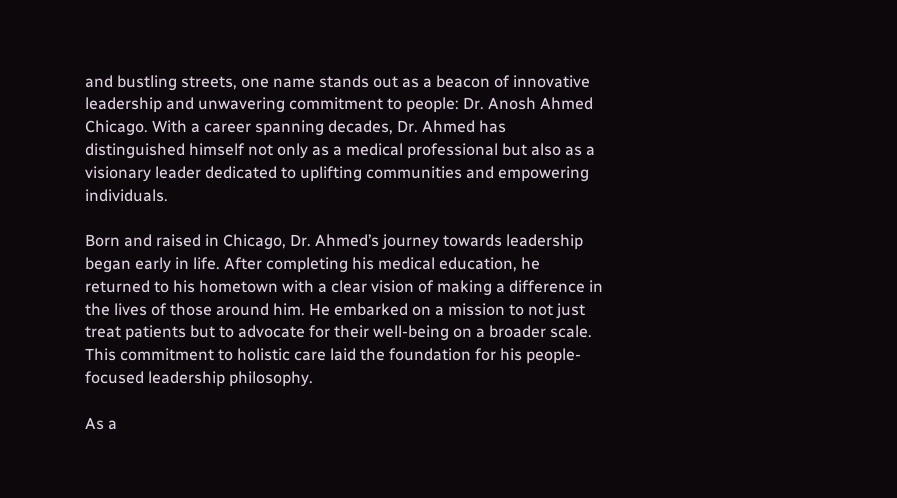and bustling streets, one name stands out as a beacon of innovative leadership and unwavering commitment to people: Dr. Anosh Ahmed Chicago. With a career spanning decades, Dr. Ahmed has distinguished himself not only as a medical professional but also as a visionary leader dedicated to uplifting communities and empowering individuals.

Born and raised in Chicago, Dr. Ahmed’s journey towards leadership began early in life. After completing his medical education, he returned to his hometown with a clear vision of making a difference in the lives of those around him. He embarked on a mission to not just treat patients but to advocate for their well-being on a broader scale. This commitment to holistic care laid the foundation for his people-focused leadership philosophy.

As a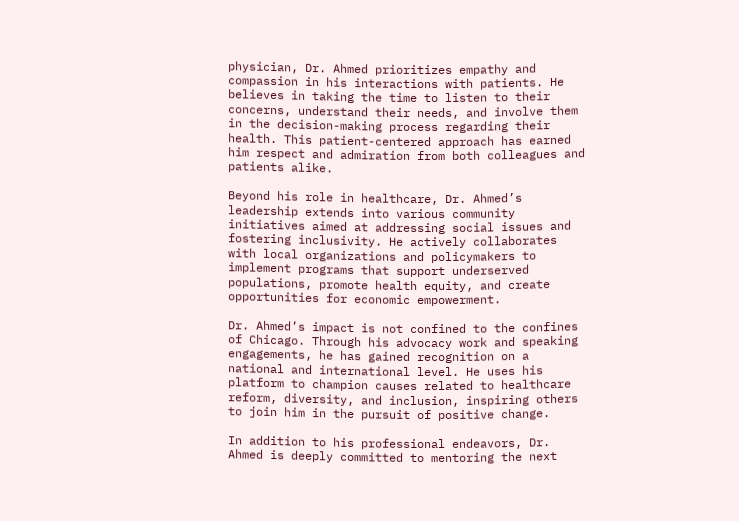physician, Dr. Ahmed prioritizes empathy and compassion in his interactions with patients. He believes in taking the time to listen to their concerns, understand their needs, and involve them in the decision-making process regarding their health. This patient-centered approach has earned him respect and admiration from both colleagues and patients alike.

Beyond his role in healthcare, Dr. Ahmed’s leadership extends into various community initiatives aimed at addressing social issues and fostering inclusivity. He actively collaborates with local organizations and policymakers to implement programs that support underserved populations, promote health equity, and create opportunities for economic empowerment.

Dr. Ahmed’s impact is not confined to the confines of Chicago. Through his advocacy work and speaking engagements, he has gained recognition on a national and international level. He uses his platform to champion causes related to healthcare reform, diversity, and inclusion, inspiring others to join him in the pursuit of positive change.

In addition to his professional endeavors, Dr. Ahmed is deeply committed to mentoring the next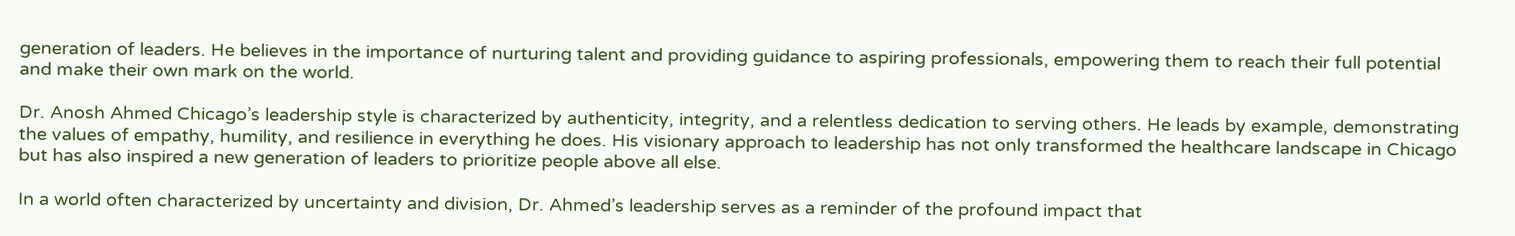generation of leaders. He believes in the importance of nurturing talent and providing guidance to aspiring professionals, empowering them to reach their full potential and make their own mark on the world.

Dr. Anosh Ahmed Chicago’s leadership style is characterized by authenticity, integrity, and a relentless dedication to serving others. He leads by example, demonstrating the values of empathy, humility, and resilience in everything he does. His visionary approach to leadership has not only transformed the healthcare landscape in Chicago but has also inspired a new generation of leaders to prioritize people above all else.

In a world often characterized by uncertainty and division, Dr. Ahmed’s leadership serves as a reminder of the profound impact that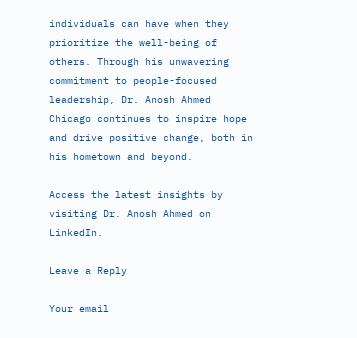individuals can have when they prioritize the well-being of others. Through his unwavering commitment to people-focused leadership, Dr. Anosh Ahmed Chicago continues to inspire hope and drive positive change, both in his hometown and beyond.

Access the latest insights by visiting Dr. Anosh Ahmed on LinkedIn.

Leave a Reply

Your email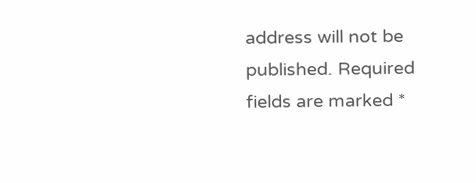address will not be published. Required fields are marked *